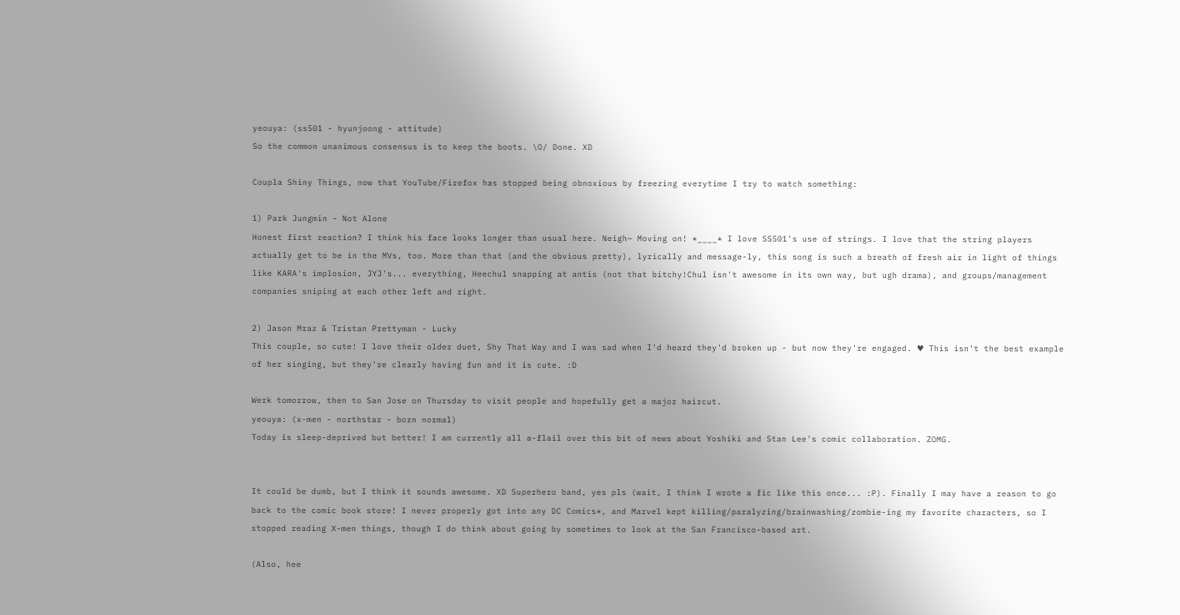yeouya: (ss501 - hyunjoong - attitude)
So the common unanimous consensus is to keep the boots. \O/ Done. XD

Coupla Shiny Things, now that YouTube/Firefox has stopped being obnoxious by freezing everytime I try to watch something:

1) Park Jungmin - Not Alone
Honest first reaction? I think his face looks longer than usual here. Neigh~ Moving on! *____* I love SS501's use of strings. I love that the string players actually get to be in the MVs, too. More than that (and the obvious pretty), lyrically and message-ly, this song is such a breath of fresh air in light of things like KARA's implosion, JYJ's... everything, Heechul snapping at antis (not that bitchy!Chul isn't awesome in its own way, but ugh drama), and groups/management companies sniping at each other left and right.

2) Jason Mraz & Tristan Prettyman - Lucky
This couple, so cute! I love their older duet, Shy That Way and I was sad when I'd heard they'd broken up - but now they're engaged. ♥ This isn't the best example of her singing, but they're clearly having fun and it is cute. :D

Werk tomorrow, then to San Jose on Thursday to visit people and hopefully get a major haircut.
yeouya: (x-men - northstar - born normal)
Today is sleep-deprived but better! I am currently all a-flail over this bit of news about Yoshiki and Stan Lee's comic collaboration. ZOMG.


It could be dumb, but I think it sounds awesome. XD Superhero band, yes pls (wait, I think I wrote a fic like this once... :P). Finally I may have a reason to go back to the comic book store! I never properly got into any DC Comics*, and Marvel kept killing/paralyzing/brainwashing/zombie-ing my favorite characters, so I stopped reading X-men things, though I do think about going by sometimes to look at the San Francisco-based art.

(Also, hee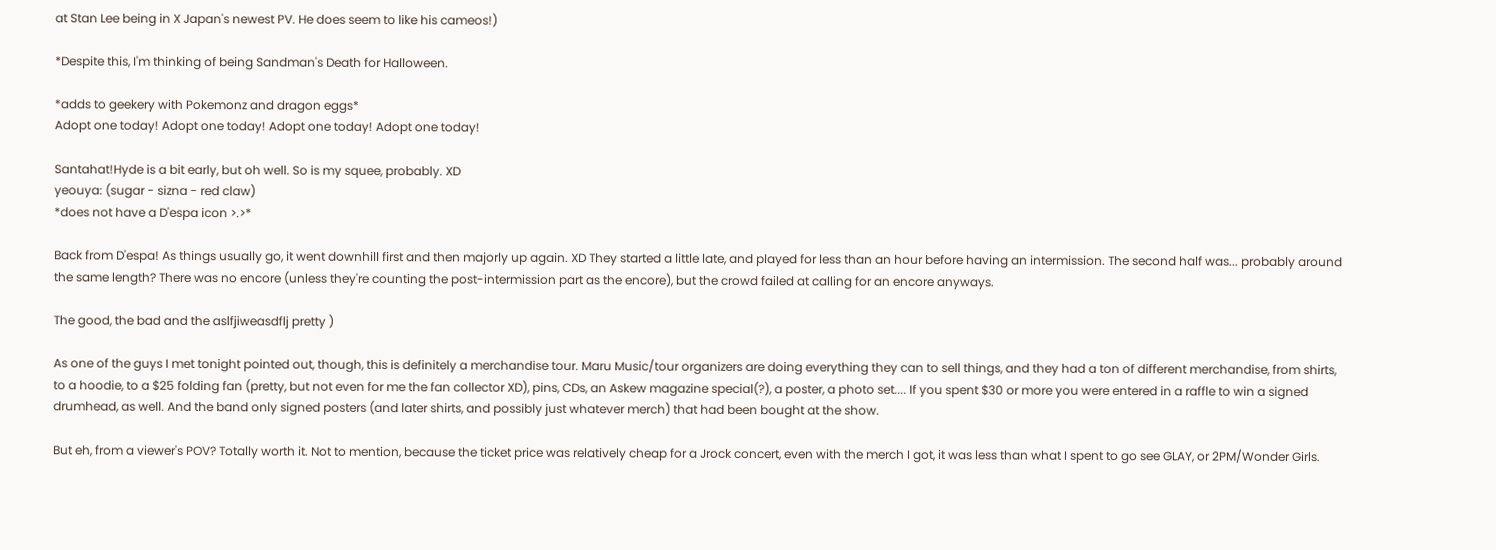at Stan Lee being in X Japan's newest PV. He does seem to like his cameos!)

*Despite this, I'm thinking of being Sandman's Death for Halloween.

*adds to geekery with Pokemonz and dragon eggs*
Adopt one today! Adopt one today! Adopt one today! Adopt one today!

Santahat!Hyde is a bit early, but oh well. So is my squee, probably. XD
yeouya: (sugar - sizna - red claw)
*does not have a D'espa icon >.>*

Back from D'espa! As things usually go, it went downhill first and then majorly up again. XD They started a little late, and played for less than an hour before having an intermission. The second half was... probably around the same length? There was no encore (unless they're counting the post-intermission part as the encore), but the crowd failed at calling for an encore anyways.

The good, the bad and the aslfjiweasdflj pretty )

As one of the guys I met tonight pointed out, though, this is definitely a merchandise tour. Maru Music/tour organizers are doing everything they can to sell things, and they had a ton of different merchandise, from shirts, to a hoodie, to a $25 folding fan (pretty, but not even for me the fan collector XD), pins, CDs, an Askew magazine special(?), a poster, a photo set.... If you spent $30 or more you were entered in a raffle to win a signed drumhead, as well. And the band only signed posters (and later shirts, and possibly just whatever merch) that had been bought at the show.

But eh, from a viewer's POV? Totally worth it. Not to mention, because the ticket price was relatively cheap for a Jrock concert, even with the merch I got, it was less than what I spent to go see GLAY, or 2PM/Wonder Girls.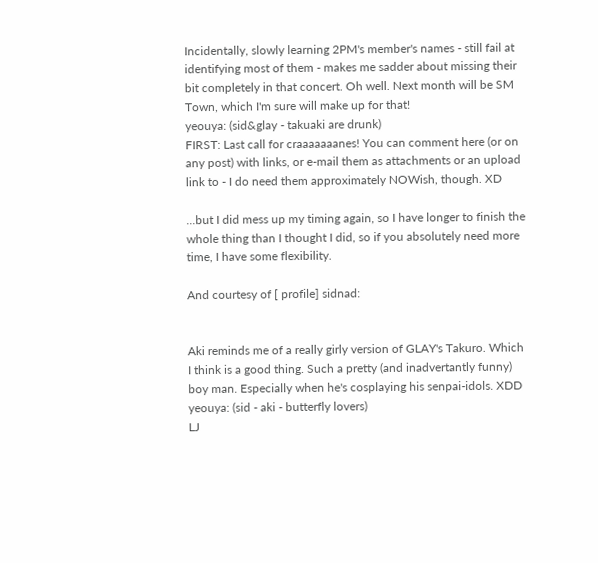Incidentally, slowly learning 2PM's member's names - still fail at identifying most of them - makes me sadder about missing their bit completely in that concert. Oh well. Next month will be SM Town, which I'm sure will make up for that!
yeouya: (sid&glay - takuaki are drunk)
FIRST: Last call for craaaaaaanes! You can comment here (or on any post) with links, or e-mail them as attachments or an upload link to - I do need them approximately NOWish, though. XD

...but I did mess up my timing again, so I have longer to finish the whole thing than I thought I did, so if you absolutely need more time, I have some flexibility.

And courtesy of [ profile] sidnad:


Aki reminds me of a really girly version of GLAY's Takuro. Which I think is a good thing. Such a pretty (and inadvertantly funny) boy man. Especially when he's cosplaying his senpai-idols. XDD
yeouya: (sid - aki - butterfly lovers)
LJ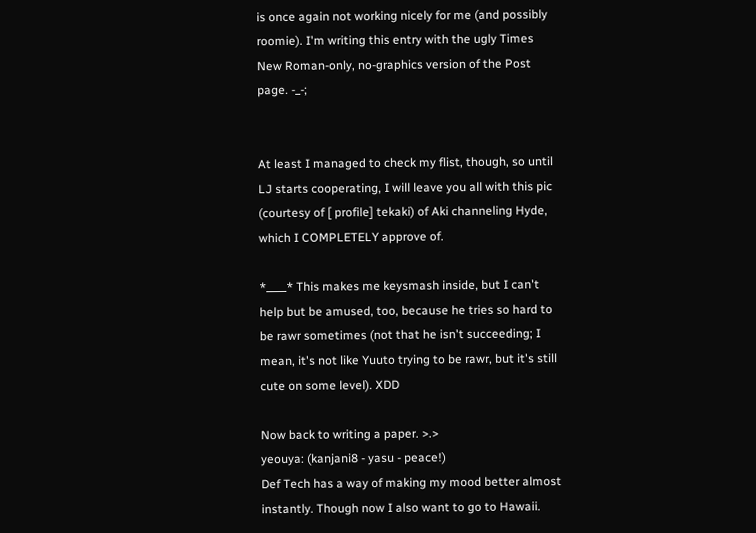is once again not working nicely for me (and possibly roomie). I'm writing this entry with the ugly Times New Roman-only, no-graphics version of the Post page. -_-;


At least I managed to check my flist, though, so until LJ starts cooperating, I will leave you all with this pic (courtesy of [ profile] tekaki) of Aki channeling Hyde, which I COMPLETELY approve of.

*____* This makes me keysmash inside, but I can't help but be amused, too, because he tries so hard to be rawr sometimes (not that he isn't succeeding; I mean, it's not like Yuuto trying to be rawr, but it's still cute on some level). XDD

Now back to writing a paper. >.>
yeouya: (kanjani8 - yasu - peace!)
Def Tech has a way of making my mood better almost instantly. Though now I also want to go to Hawaii.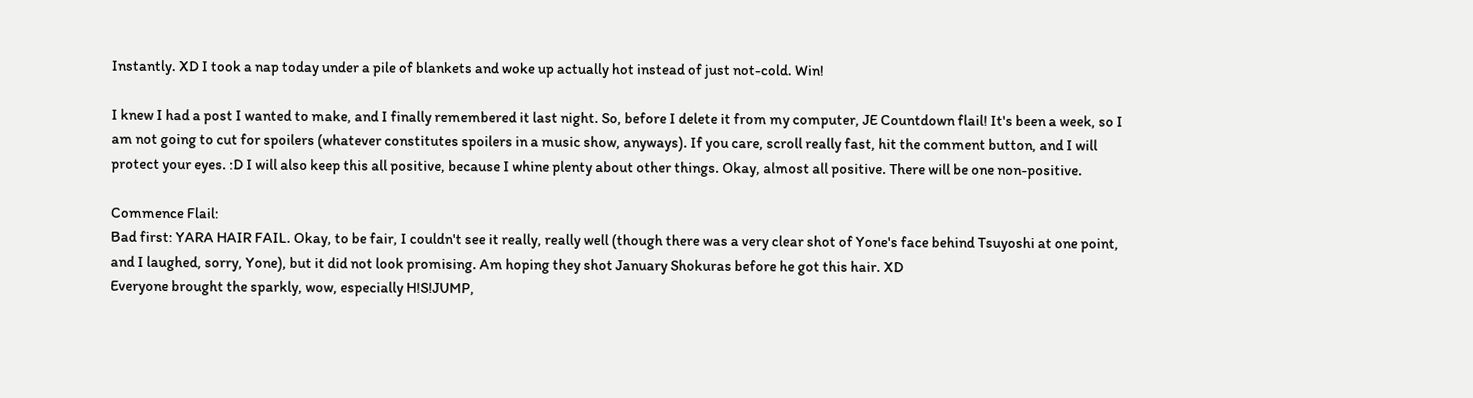Instantly. XD I took a nap today under a pile of blankets and woke up actually hot instead of just not-cold. Win!

I knew I had a post I wanted to make, and I finally remembered it last night. So, before I delete it from my computer, JE Countdown flail! It's been a week, so I am not going to cut for spoilers (whatever constitutes spoilers in a music show, anyways). If you care, scroll really fast, hit the comment button, and I will protect your eyes. :D I will also keep this all positive, because I whine plenty about other things. Okay, almost all positive. There will be one non-positive.

Commence Flail:
Bad first: YARA HAIR FAIL. Okay, to be fair, I couldn't see it really, really well (though there was a very clear shot of Yone's face behind Tsuyoshi at one point, and I laughed, sorry, Yone), but it did not look promising. Am hoping they shot January Shokuras before he got this hair. XD
Everyone brought the sparkly, wow, especially H!S!JUMP,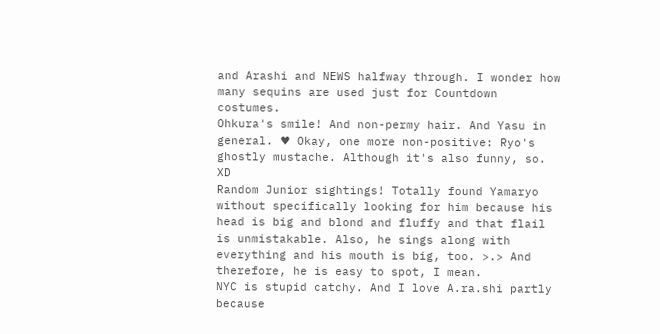and Arashi and NEWS halfway through. I wonder how many sequins are used just for Countdown costumes.
Ohkura's smile! And non-permy hair. And Yasu in general. ♥ Okay, one more non-positive: Ryo's ghostly mustache. Although it's also funny, so. XD
Random Junior sightings! Totally found Yamaryo without specifically looking for him because his head is big and blond and fluffy and that flail is unmistakable. Also, he sings along with everything and his mouth is big, too. >.> And therefore, he is easy to spot, I mean.
NYC is stupid catchy. And I love A.ra.shi partly because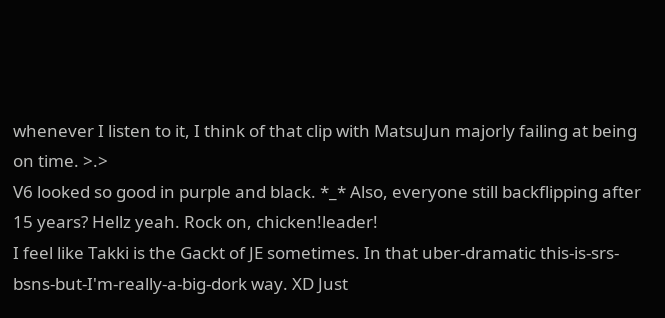whenever I listen to it, I think of that clip with MatsuJun majorly failing at being on time. >.>
V6 looked so good in purple and black. *_* Also, everyone still backflipping after 15 years? Hellz yeah. Rock on, chicken!leader!
I feel like Takki is the Gackt of JE sometimes. In that uber-dramatic this-is-srs-bsns-but-I'm-really-a-big-dork way. XD Just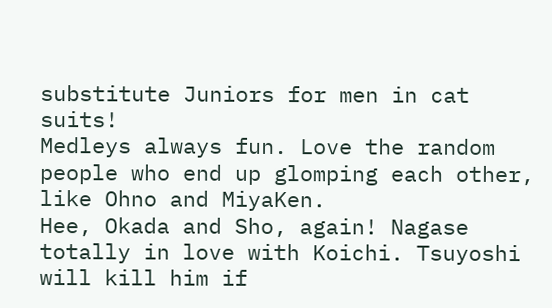substitute Juniors for men in cat suits!
Medleys always fun. Love the random people who end up glomping each other, like Ohno and MiyaKen.
Hee, Okada and Sho, again! Nagase totally in love with Koichi. Tsuyoshi will kill him if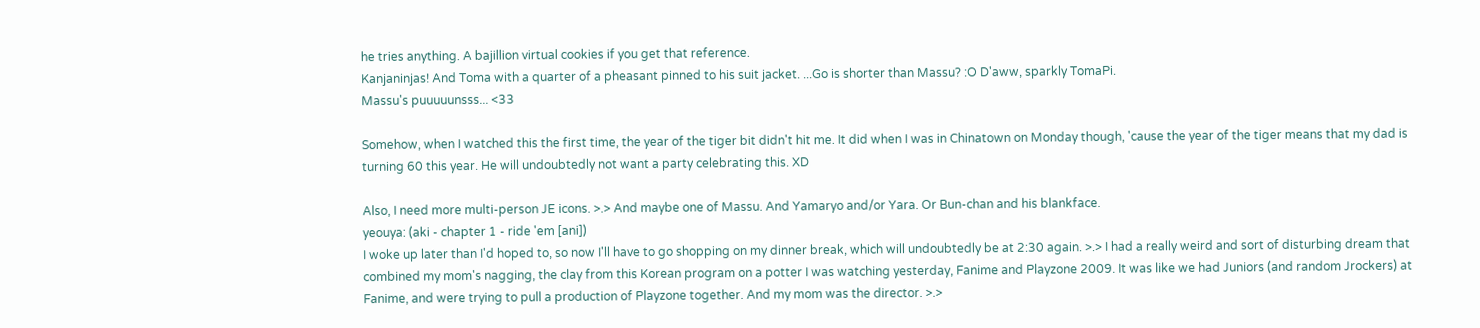he tries anything. A bajillion virtual cookies if you get that reference.
Kanjaninjas! And Toma with a quarter of a pheasant pinned to his suit jacket. ...Go is shorter than Massu? :O D'aww, sparkly TomaPi.
Massu's puuuuunsss... <33

Somehow, when I watched this the first time, the year of the tiger bit didn't hit me. It did when I was in Chinatown on Monday though, 'cause the year of the tiger means that my dad is turning 60 this year. He will undoubtedly not want a party celebrating this. XD

Also, I need more multi-person JE icons. >.> And maybe one of Massu. And Yamaryo and/or Yara. Or Bun-chan and his blankface.
yeouya: (aki - chapter 1 - ride 'em [ani])
I woke up later than I'd hoped to, so now I'll have to go shopping on my dinner break, which will undoubtedly be at 2:30 again. >.> I had a really weird and sort of disturbing dream that combined my mom's nagging, the clay from this Korean program on a potter I was watching yesterday, Fanime and Playzone 2009. It was like we had Juniors (and random Jrockers) at Fanime, and were trying to pull a production of Playzone together. And my mom was the director. >.>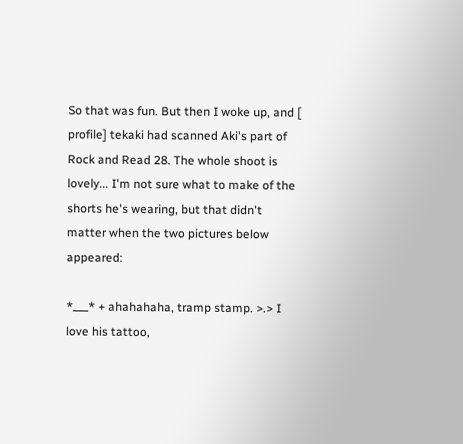So that was fun. But then I woke up, and [ profile] tekaki had scanned Aki's part of Rock and Read 28. The whole shoot is lovely... I'm not sure what to make of the shorts he's wearing, but that didn't matter when the two pictures below appeared:

*___* + ahahahaha, tramp stamp. >.> I love his tattoo,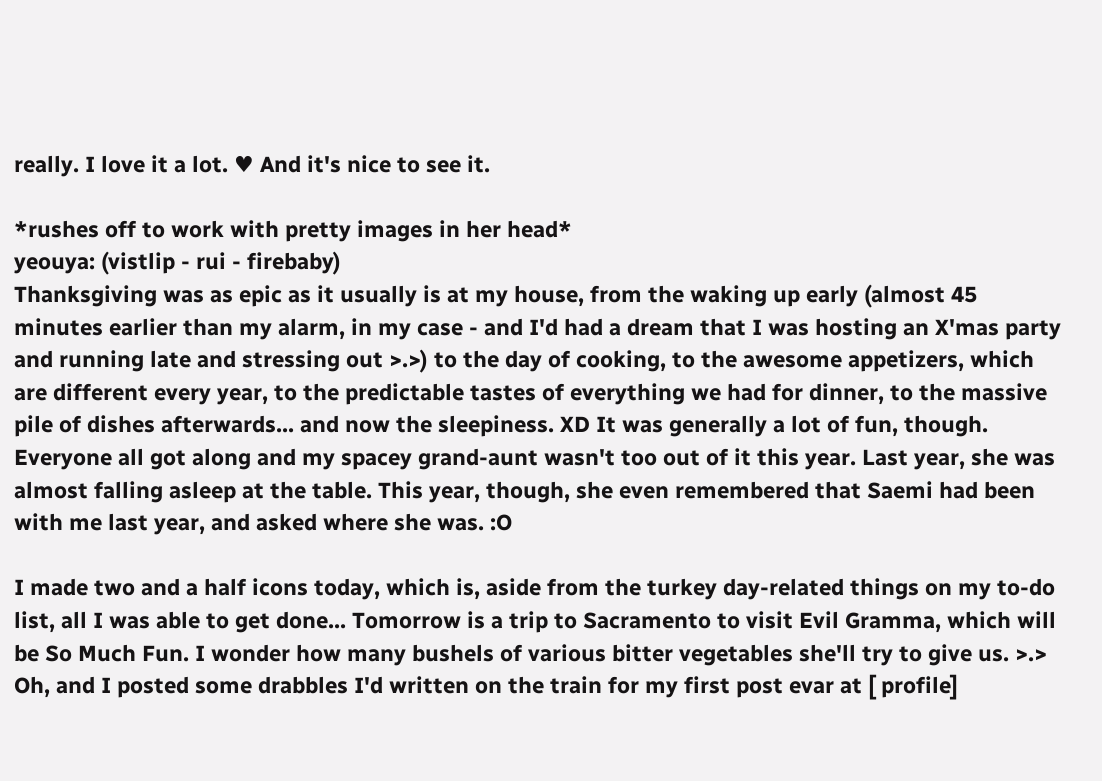really. I love it a lot. ♥ And it's nice to see it.

*rushes off to work with pretty images in her head*
yeouya: (vistlip - rui - firebaby)
Thanksgiving was as epic as it usually is at my house, from the waking up early (almost 45 minutes earlier than my alarm, in my case - and I'd had a dream that I was hosting an X'mas party and running late and stressing out >.>) to the day of cooking, to the awesome appetizers, which are different every year, to the predictable tastes of everything we had for dinner, to the massive pile of dishes afterwards... and now the sleepiness. XD It was generally a lot of fun, though. Everyone all got along and my spacey grand-aunt wasn't too out of it this year. Last year, she was almost falling asleep at the table. This year, though, she even remembered that Saemi had been with me last year, and asked where she was. :O

I made two and a half icons today, which is, aside from the turkey day-related things on my to-do list, all I was able to get done... Tomorrow is a trip to Sacramento to visit Evil Gramma, which will be So Much Fun. I wonder how many bushels of various bitter vegetables she'll try to give us. >.> Oh, and I posted some drabbles I'd written on the train for my first post evar at [ profile]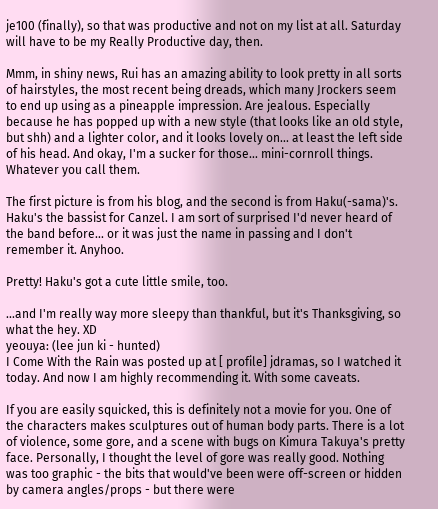je100 (finally), so that was productive and not on my list at all. Saturday will have to be my Really Productive day, then.

Mmm, in shiny news, Rui has an amazing ability to look pretty in all sorts of hairstyles, the most recent being dreads, which many Jrockers seem to end up using as a pineapple impression. Are jealous. Especially because he has popped up with a new style (that looks like an old style, but shh) and a lighter color, and it looks lovely on... at least the left side of his head. And okay, I'm a sucker for those... mini-cornroll things. Whatever you call them.

The first picture is from his blog, and the second is from Haku(-sama)'s. Haku's the bassist for Canzel. I am sort of surprised I'd never heard of the band before... or it was just the name in passing and I don't remember it. Anyhoo.

Pretty! Haku's got a cute little smile, too.

...and I'm really way more sleepy than thankful, but it's Thanksgiving, so what the hey. XD
yeouya: (lee jun ki - hunted)
I Come With the Rain was posted up at [ profile] jdramas, so I watched it today. And now I am highly recommending it. With some caveats.

If you are easily squicked, this is definitely not a movie for you. One of the characters makes sculptures out of human body parts. There is a lot of violence, some gore, and a scene with bugs on Kimura Takuya's pretty face. Personally, I thought the level of gore was really good. Nothing was too graphic - the bits that would've been were off-screen or hidden by camera angles/props - but there were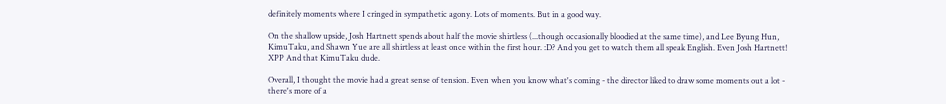definitely moments where I cringed in sympathetic agony. Lots of moments. But in a good way.

On the shallow upside, Josh Hartnett spends about half the movie shirtless (...though occasionally bloodied at the same time), and Lee Byung Hun, KimuTaku, and Shawn Yue are all shirtless at least once within the first hour. :D? And you get to watch them all speak English. Even Josh Hartnett! XPP And that KimuTaku dude.

Overall, I thought the movie had a great sense of tension. Even when you know what's coming - the director liked to draw some moments out a lot - there's more of a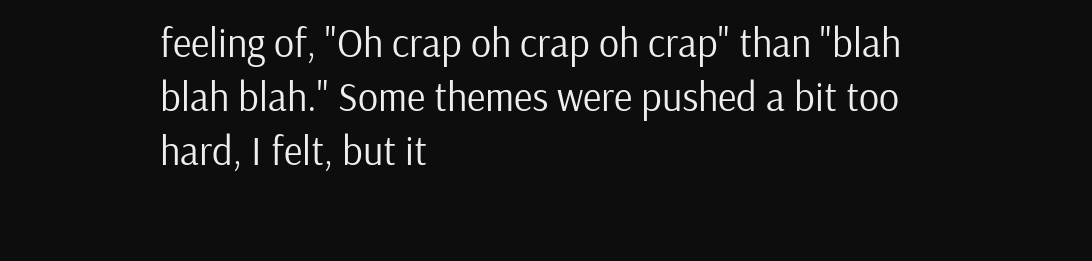feeling of, "Oh crap oh crap oh crap" than "blah blah blah." Some themes were pushed a bit too hard, I felt, but it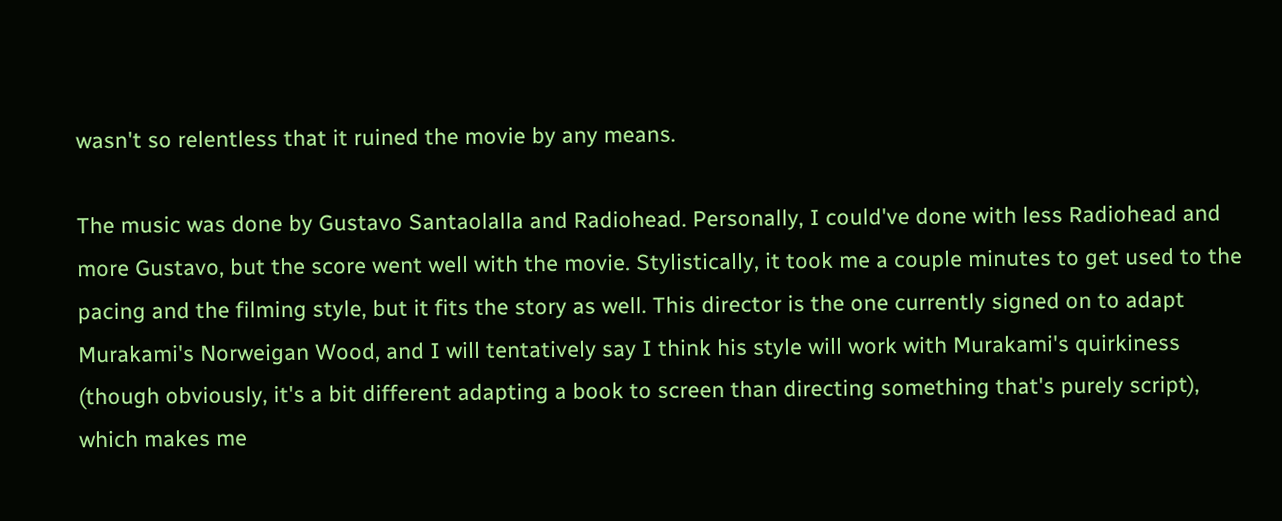wasn't so relentless that it ruined the movie by any means.

The music was done by Gustavo Santaolalla and Radiohead. Personally, I could've done with less Radiohead and more Gustavo, but the score went well with the movie. Stylistically, it took me a couple minutes to get used to the pacing and the filming style, but it fits the story as well. This director is the one currently signed on to adapt Murakami's Norweigan Wood, and I will tentatively say I think his style will work with Murakami's quirkiness (though obviously, it's a bit different adapting a book to screen than directing something that's purely script), which makes me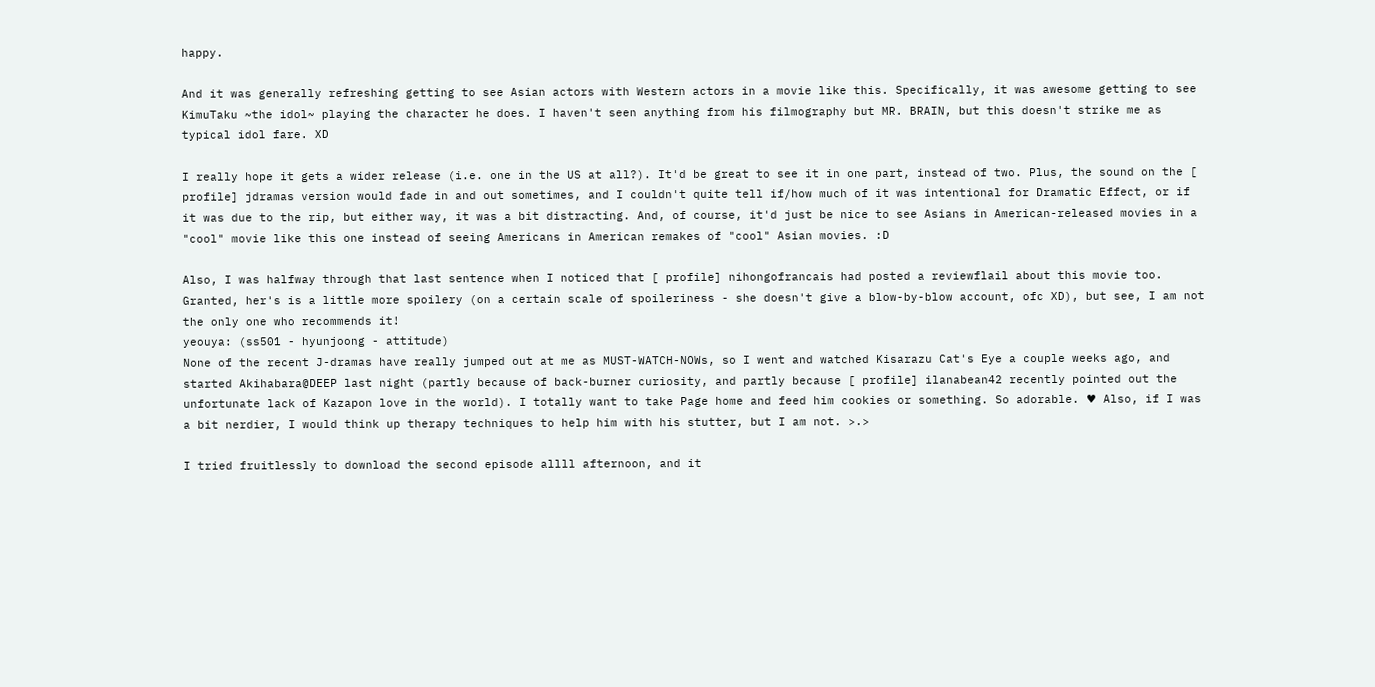happy.

And it was generally refreshing getting to see Asian actors with Western actors in a movie like this. Specifically, it was awesome getting to see KimuTaku ~the idol~ playing the character he does. I haven't seen anything from his filmography but MR. BRAIN, but this doesn't strike me as typical idol fare. XD

I really hope it gets a wider release (i.e. one in the US at all?). It'd be great to see it in one part, instead of two. Plus, the sound on the [ profile] jdramas version would fade in and out sometimes, and I couldn't quite tell if/how much of it was intentional for Dramatic Effect, or if it was due to the rip, but either way, it was a bit distracting. And, of course, it'd just be nice to see Asians in American-released movies in a "cool" movie like this one instead of seeing Americans in American remakes of "cool" Asian movies. :D

Also, I was halfway through that last sentence when I noticed that [ profile] nihongofrancais had posted a reviewflail about this movie too. Granted, her's is a little more spoilery (on a certain scale of spoileriness - she doesn't give a blow-by-blow account, ofc XD), but see, I am not the only one who recommends it!
yeouya: (ss501 - hyunjoong - attitude)
None of the recent J-dramas have really jumped out at me as MUST-WATCH-NOWs, so I went and watched Kisarazu Cat's Eye a couple weeks ago, and started Akihabara@DEEP last night (partly because of back-burner curiosity, and partly because [ profile] ilanabean42 recently pointed out the unfortunate lack of Kazapon love in the world). I totally want to take Page home and feed him cookies or something. So adorable. ♥ Also, if I was a bit nerdier, I would think up therapy techniques to help him with his stutter, but I am not. >.>

I tried fruitlessly to download the second episode allll afternoon, and it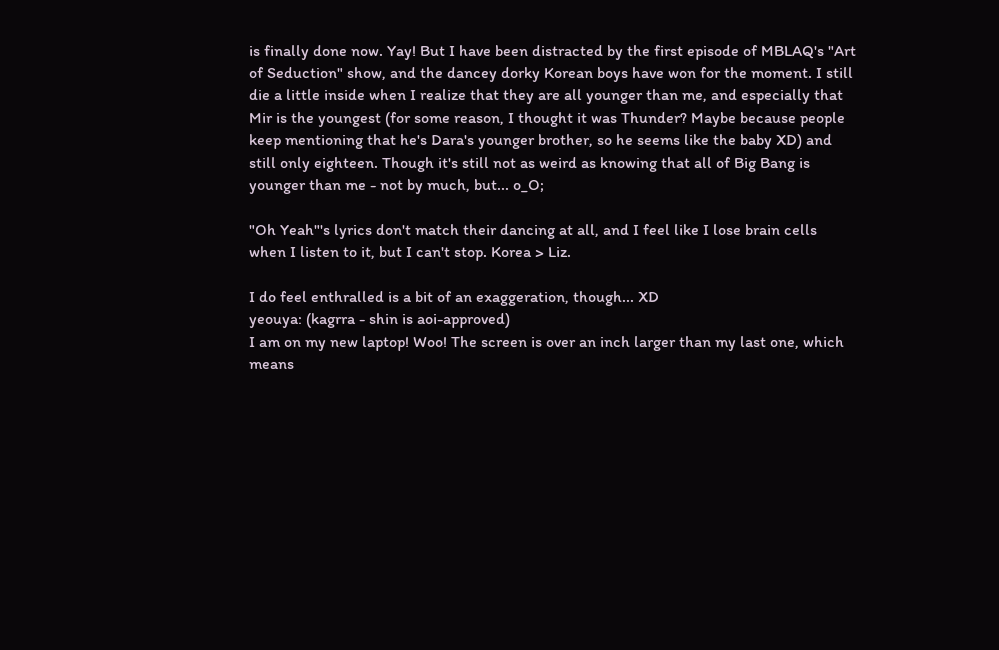is finally done now. Yay! But I have been distracted by the first episode of MBLAQ's "Art of Seduction" show, and the dancey dorky Korean boys have won for the moment. I still die a little inside when I realize that they are all younger than me, and especially that Mir is the youngest (for some reason, I thought it was Thunder? Maybe because people keep mentioning that he's Dara's younger brother, so he seems like the baby XD) and still only eighteen. Though it's still not as weird as knowing that all of Big Bang is younger than me - not by much, but... o_O;

"Oh Yeah"'s lyrics don't match their dancing at all, and I feel like I lose brain cells when I listen to it, but I can't stop. Korea > Liz.

I do feel enthralled is a bit of an exaggeration, though... XD
yeouya: (kagrra - shin is aoi-approved)
I am on my new laptop! Woo! The screen is over an inch larger than my last one, which means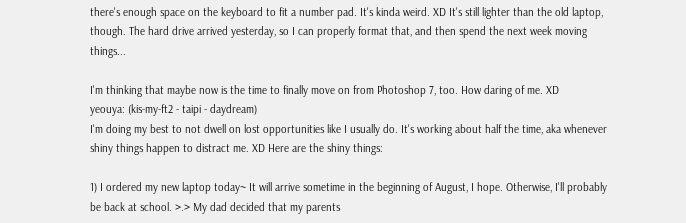there's enough space on the keyboard to fit a number pad. It's kinda weird. XD It's still lighter than the old laptop, though. The hard drive arrived yesterday, so I can properly format that, and then spend the next week moving things...

I'm thinking that maybe now is the time to finally move on from Photoshop 7, too. How daring of me. XD
yeouya: (kis-my-ft2 - taipi - daydream)
I'm doing my best to not dwell on lost opportunities like I usually do. It's working about half the time, aka whenever shiny things happen to distract me. XD Here are the shiny things:

1) I ordered my new laptop today~ It will arrive sometime in the beginning of August, I hope. Otherwise, I'll probably be back at school. >.> My dad decided that my parents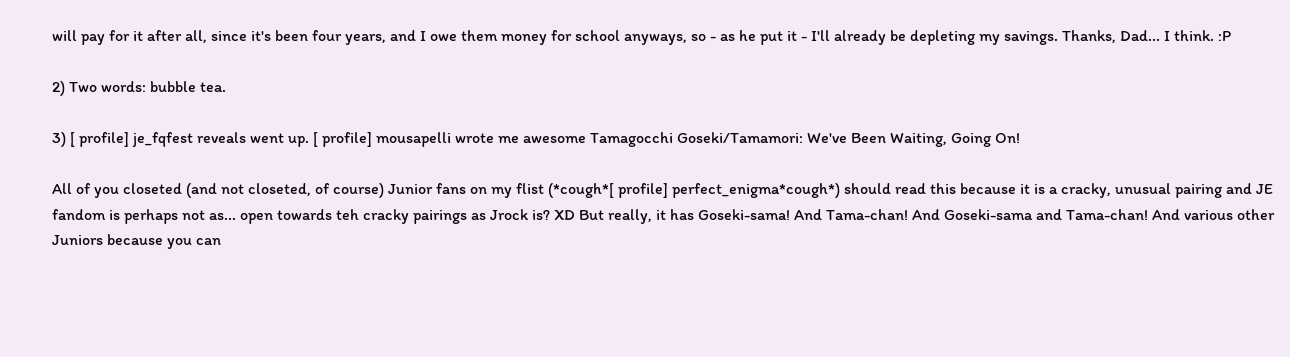will pay for it after all, since it's been four years, and I owe them money for school anyways, so - as he put it - I'll already be depleting my savings. Thanks, Dad... I think. :P

2) Two words: bubble tea.

3) [ profile] je_fqfest reveals went up. [ profile] mousapelli wrote me awesome Tamagocchi Goseki/Tamamori: We've Been Waiting, Going On!

All of you closeted (and not closeted, of course) Junior fans on my flist (*cough*[ profile] perfect_enigma*cough*) should read this because it is a cracky, unusual pairing and JE fandom is perhaps not as... open towards teh cracky pairings as Jrock is? XD But really, it has Goseki-sama! And Tama-chan! And Goseki-sama and Tama-chan! And various other Juniors because you can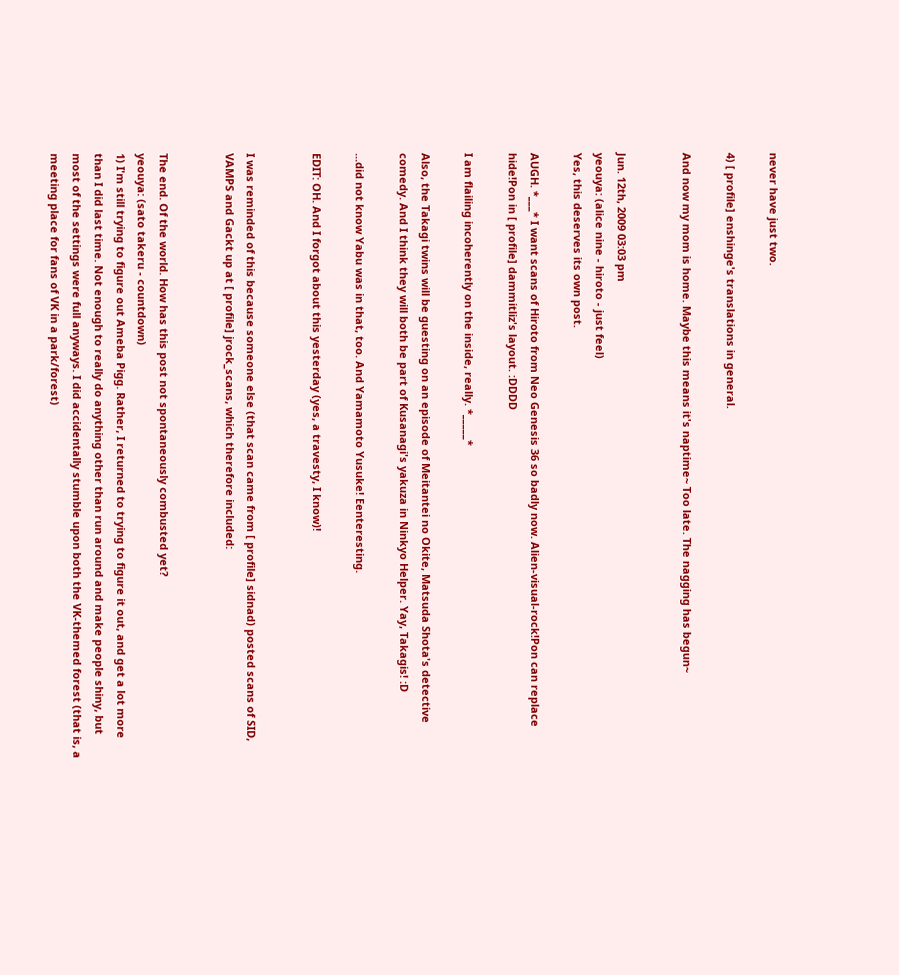never have just two.

4) [ profile] enshinge's translations in general.

And now my mom is home. Maybe this means it's naptime~ Too late. The nagging has begun~


Jun. 12th, 2009 03:03 pm
yeouya: (alice nine - hiroto - just feel)
Yes, this deserves its own post.

AUGH. *___* I want scans of Hiroto from Neo Genesis 36 so badly now. Alien-visual-rock!Pon can replace hide!Pon in [ profile] dammitliz's layout. :DDDD

I am flailing incoherently on the inside, really. *_____*

Also, the Takagi twins will be guesting on an episode of Meitantei no Okite, Matsuda Shota's detective comedy. And I think they will both be part of Kusanagi's yakuza in Ninkyo Helper. Yay, Takagis! :D

...did not know Yabu was in that, too. And Yamamoto Yusuke! Eenteresting.

EDIT: OH. And I forgot about this yesterday (yes, a travesty, I know)!


I was reminded of this because someone else (that scan came from [ profile] sidnad) posted scans of SID, VAMPS and Gackt up at [ profile] jrock_scans, which therefore included:


The end. Of the world. How has this post not spontaneously combusted yet?
yeouya: (sato takeru - countdown)
1) I'm still trying to figure out Ameba Pigg. Rather, I returned to trying to figure it out, and get a lot more than I did last time. Not enough to really do anything other than run around and make people shiny, but most of the settings were full anyways. I did accidentally stumble upon both the VK-themed forest (that is, a meeting place for fans of VK in a park/forest)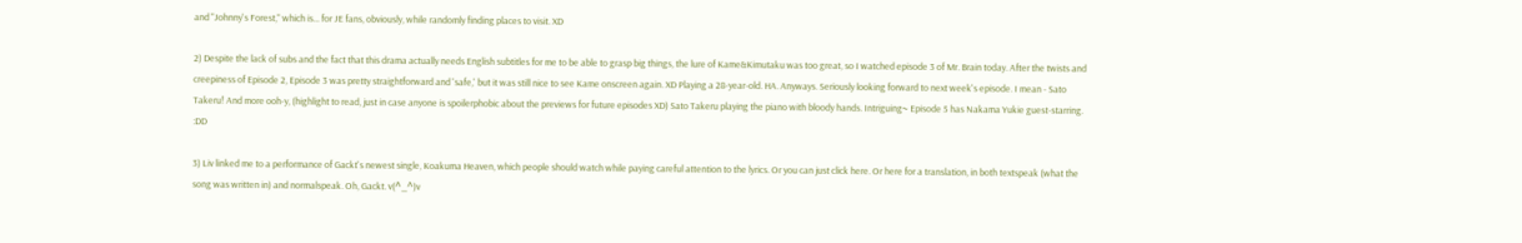and "Johnny's Forest," which is... for JE fans, obviously, while randomly finding places to visit. XD

2) Despite the lack of subs and the fact that this drama actually needs English subtitles for me to be able to grasp big things, the lure of Kame&Kimutaku was too great, so I watched episode 3 of Mr. Brain today. After the twists and creepiness of Episode 2, Episode 3 was pretty straightforward and 'safe,' but it was still nice to see Kame onscreen again. XD Playing a 28-year-old. HA. Anyways. Seriously looking forward to next week's episode. I mean - Sato Takeru! And more ooh-y, (highlight to read, just in case anyone is spoilerphobic about the previews for future episodes XD) Sato Takeru playing the piano with bloody hands. Intriguing~ Episode 5 has Nakama Yukie guest-starring. :DD

3) Liv linked me to a performance of Gackt's newest single, Koakuma Heaven, which people should watch while paying careful attention to the lyrics. Or you can just click here. Or here for a translation, in both textspeak (what the song was written in) and normalspeak. Oh, Gackt. v(^_^)v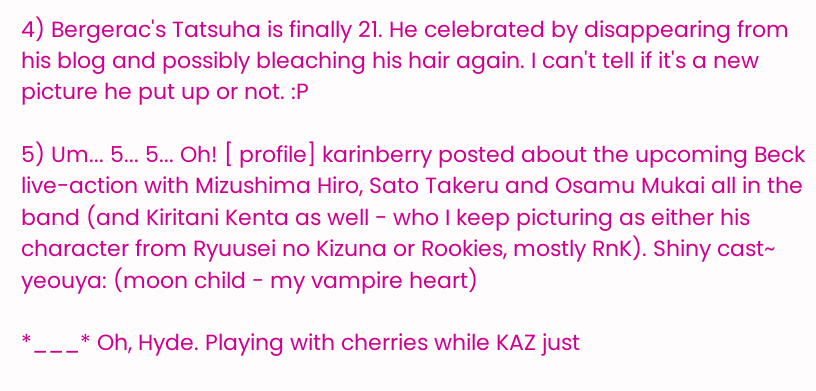4) Bergerac's Tatsuha is finally 21. He celebrated by disappearing from his blog and possibly bleaching his hair again. I can't tell if it's a new picture he put up or not. :P

5) Um... 5... 5... Oh! [ profile] karinberry posted about the upcoming Beck live-action with Mizushima Hiro, Sato Takeru and Osamu Mukai all in the band (and Kiritani Kenta as well - who I keep picturing as either his character from Ryuusei no Kizuna or Rookies, mostly RnK). Shiny cast~
yeouya: (moon child - my vampire heart)

*___* Oh, Hyde. Playing with cherries while KAZ just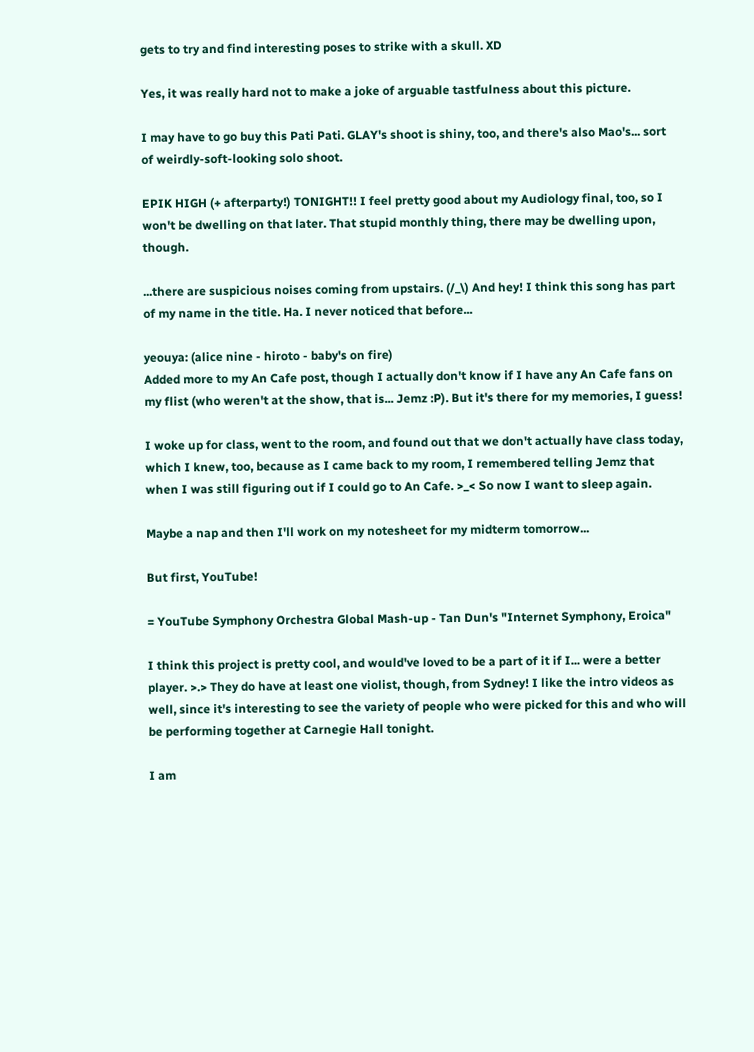gets to try and find interesting poses to strike with a skull. XD

Yes, it was really hard not to make a joke of arguable tastfulness about this picture.

I may have to go buy this Pati Pati. GLAY's shoot is shiny, too, and there's also Mao's... sort of weirdly-soft-looking solo shoot.

EPIK HIGH (+ afterparty!) TONIGHT!! I feel pretty good about my Audiology final, too, so I won't be dwelling on that later. That stupid monthly thing, there may be dwelling upon, though.

...there are suspicious noises coming from upstairs. (/_\) And hey! I think this song has part of my name in the title. Ha. I never noticed that before...

yeouya: (alice nine - hiroto - baby's on fire)
Added more to my An Cafe post, though I actually don't know if I have any An Cafe fans on my flist (who weren't at the show, that is... Jemz :P). But it's there for my memories, I guess!

I woke up for class, went to the room, and found out that we don't actually have class today, which I knew, too, because as I came back to my room, I remembered telling Jemz that when I was still figuring out if I could go to An Cafe. >_< So now I want to sleep again.

Maybe a nap and then I'll work on my notesheet for my midterm tomorrow...

But first, YouTube!

= YouTube Symphony Orchestra Global Mash-up - Tan Dun's "Internet Symphony, Eroica"

I think this project is pretty cool, and would've loved to be a part of it if I... were a better player. >.> They do have at least one violist, though, from Sydney! I like the intro videos as well, since it's interesting to see the variety of people who were picked for this and who will be performing together at Carnegie Hall tonight.

I am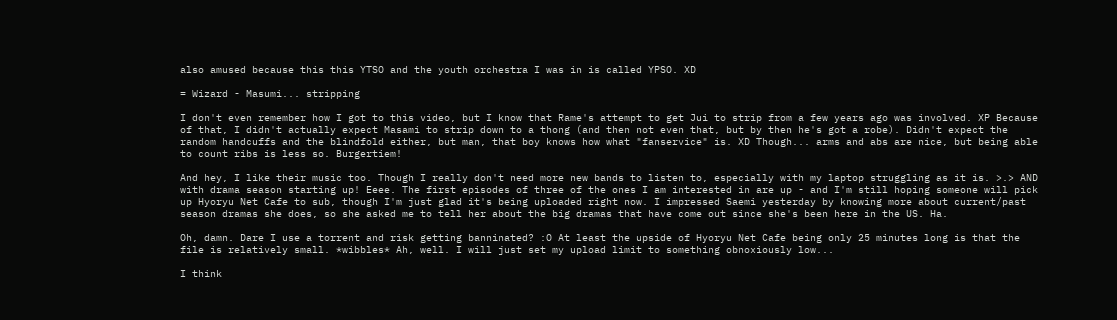also amused because this this YTSO and the youth orchestra I was in is called YPSO. XD

= Wizard - Masumi... stripping

I don't even remember how I got to this video, but I know that Rame's attempt to get Jui to strip from a few years ago was involved. XP Because of that, I didn't actually expect Masami to strip down to a thong (and then not even that, but by then he's got a robe). Didn't expect the random handcuffs and the blindfold either, but man, that boy knows how what "fanservice" is. XD Though... arms and abs are nice, but being able to count ribs is less so. Burgertiem!

And hey, I like their music too. Though I really don't need more new bands to listen to, especially with my laptop struggling as it is. >.> AND with drama season starting up! Eeee. The first episodes of three of the ones I am interested in are up - and I'm still hoping someone will pick up Hyoryu Net Cafe to sub, though I'm just glad it's being uploaded right now. I impressed Saemi yesterday by knowing more about current/past season dramas she does, so she asked me to tell her about the big dramas that have come out since she's been here in the US. Ha.

Oh, damn. Dare I use a torrent and risk getting banninated? :O At least the upside of Hyoryu Net Cafe being only 25 minutes long is that the file is relatively small. *wibbles* Ah, well. I will just set my upload limit to something obnoxiously low...

I think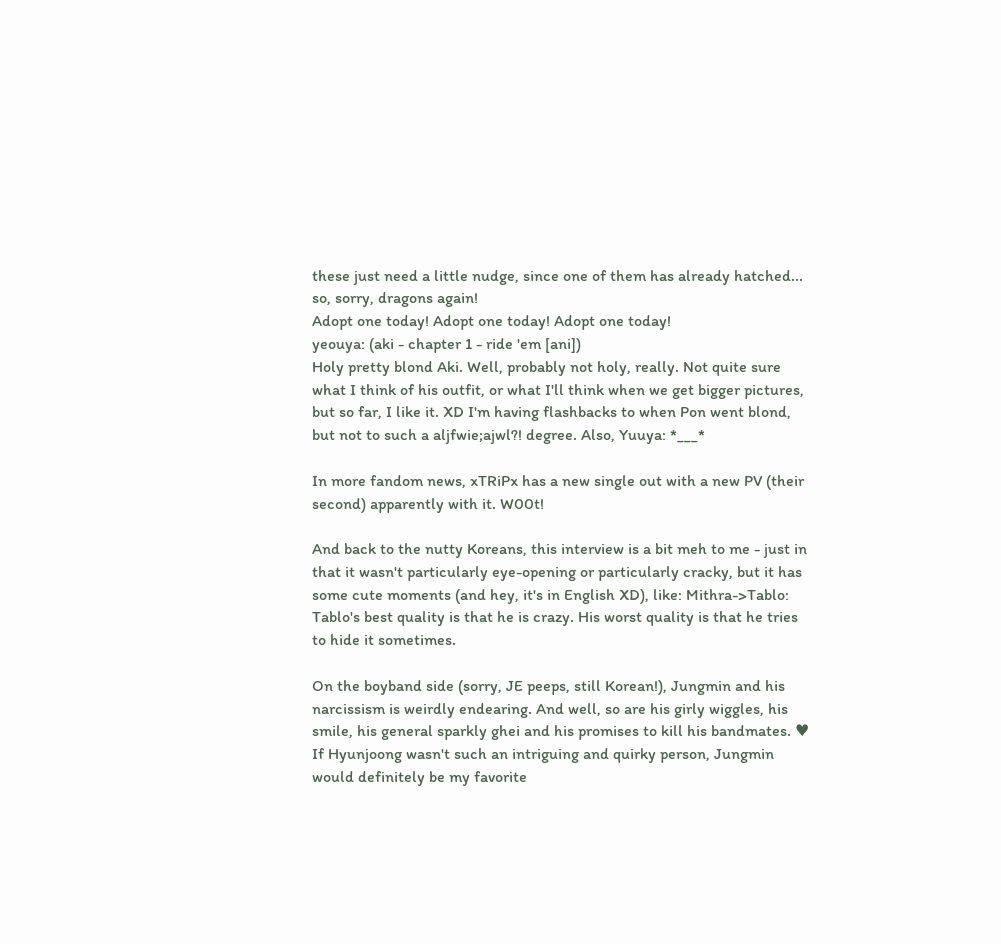these just need a little nudge, since one of them has already hatched... so, sorry, dragons again!
Adopt one today! Adopt one today! Adopt one today!
yeouya: (aki - chapter 1 - ride 'em [ani])
Holy pretty blond Aki. Well, probably not holy, really. Not quite sure what I think of his outfit, or what I'll think when we get bigger pictures, but so far, I like it. XD I'm having flashbacks to when Pon went blond, but not to such a aljfwie;ajwl?! degree. Also, Yuuya: *___*

In more fandom news, xTRiPx has a new single out with a new PV (their second) apparently with it. W00t!

And back to the nutty Koreans, this interview is a bit meh to me - just in that it wasn't particularly eye-opening or particularly cracky, but it has some cute moments (and hey, it's in English XD), like: Mithra->Tablo: Tablo's best quality is that he is crazy. His worst quality is that he tries to hide it sometimes.

On the boyband side (sorry, JE peeps, still Korean!), Jungmin and his narcissism is weirdly endearing. And well, so are his girly wiggles, his smile, his general sparkly ghei and his promises to kill his bandmates. ♥ If Hyunjoong wasn't such an intriguing and quirky person, Jungmin would definitely be my favorite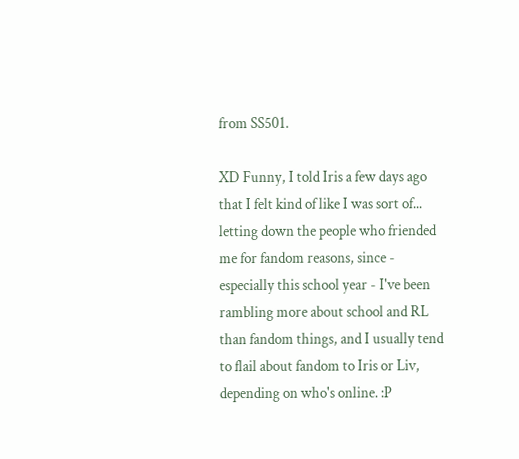from SS501.

XD Funny, I told Iris a few days ago that I felt kind of like I was sort of... letting down the people who friended me for fandom reasons, since - especially this school year - I've been rambling more about school and RL than fandom things, and I usually tend to flail about fandom to Iris or Liv, depending on who's online. :P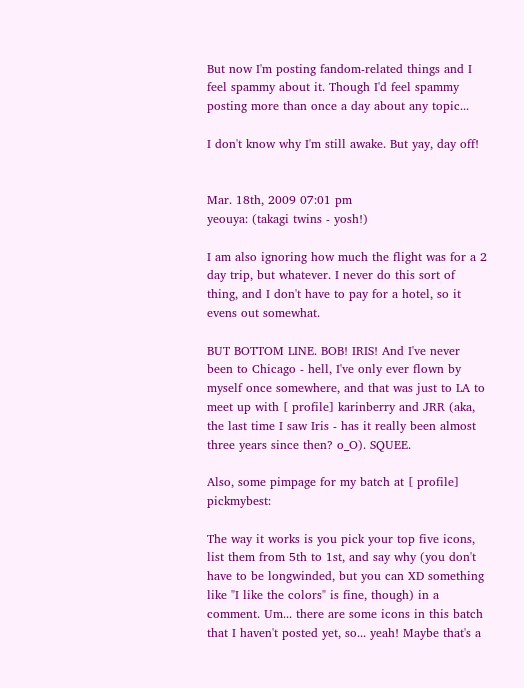But now I'm posting fandom-related things and I feel spammy about it. Though I'd feel spammy posting more than once a day about any topic...

I don't know why I'm still awake. But yay, day off!


Mar. 18th, 2009 07:01 pm
yeouya: (takagi twins - yosh!)

I am also ignoring how much the flight was for a 2 day trip, but whatever. I never do this sort of thing, and I don't have to pay for a hotel, so it evens out somewhat.

BUT BOTTOM LINE. BOB! IRIS! And I've never been to Chicago - hell, I've only ever flown by myself once somewhere, and that was just to LA to meet up with [ profile] karinberry and JRR (aka, the last time I saw Iris - has it really been almost three years since then? o_O). SQUEE.

Also, some pimpage for my batch at [ profile] pickmybest:

The way it works is you pick your top five icons, list them from 5th to 1st, and say why (you don't have to be longwinded, but you can XD something like "I like the colors" is fine, though) in a comment. Um... there are some icons in this batch that I haven't posted yet, so... yeah! Maybe that's a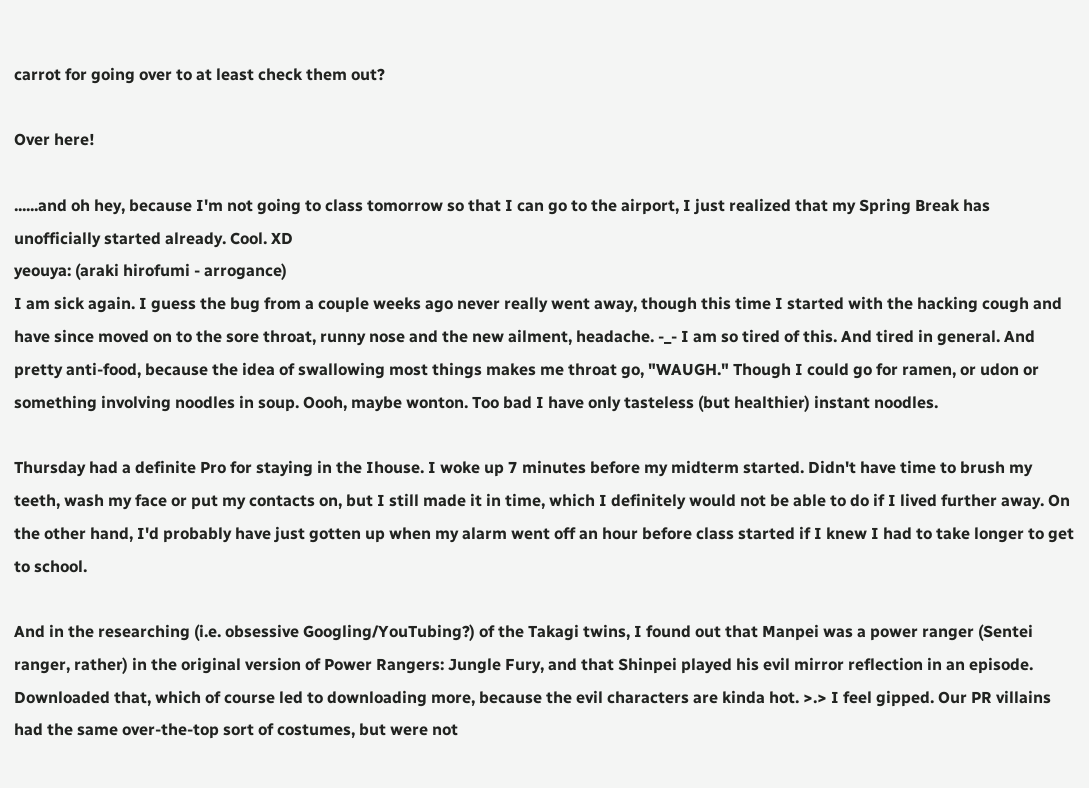carrot for going over to at least check them out?

Over here!

......and oh hey, because I'm not going to class tomorrow so that I can go to the airport, I just realized that my Spring Break has unofficially started already. Cool. XD
yeouya: (araki hirofumi - arrogance)
I am sick again. I guess the bug from a couple weeks ago never really went away, though this time I started with the hacking cough and have since moved on to the sore throat, runny nose and the new ailment, headache. -_- I am so tired of this. And tired in general. And pretty anti-food, because the idea of swallowing most things makes me throat go, "WAUGH." Though I could go for ramen, or udon or something involving noodles in soup. Oooh, maybe wonton. Too bad I have only tasteless (but healthier) instant noodles.

Thursday had a definite Pro for staying in the Ihouse. I woke up 7 minutes before my midterm started. Didn't have time to brush my teeth, wash my face or put my contacts on, but I still made it in time, which I definitely would not be able to do if I lived further away. On the other hand, I'd probably have just gotten up when my alarm went off an hour before class started if I knew I had to take longer to get to school.

And in the researching (i.e. obsessive Googling/YouTubing?) of the Takagi twins, I found out that Manpei was a power ranger (Sentei ranger, rather) in the original version of Power Rangers: Jungle Fury, and that Shinpei played his evil mirror reflection in an episode. Downloaded that, which of course led to downloading more, because the evil characters are kinda hot. >.> I feel gipped. Our PR villains had the same over-the-top sort of costumes, but were not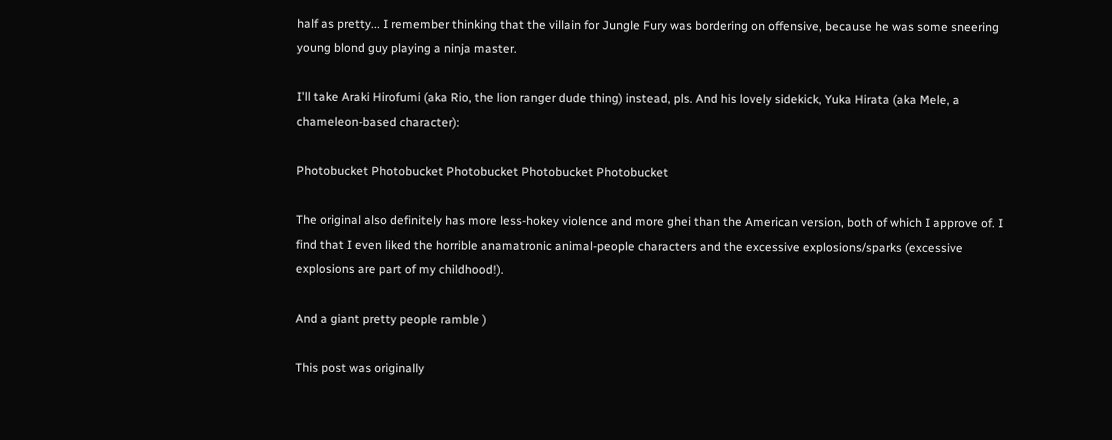half as pretty... I remember thinking that the villain for Jungle Fury was bordering on offensive, because he was some sneering young blond guy playing a ninja master.

I'll take Araki Hirofumi (aka Rio, the lion ranger dude thing) instead, pls. And his lovely sidekick, Yuka Hirata (aka Mele, a chameleon-based character):

Photobucket Photobucket Photobucket Photobucket Photobucket

The original also definitely has more less-hokey violence and more ghei than the American version, both of which I approve of. I find that I even liked the horrible anamatronic animal-people characters and the excessive explosions/sparks (excessive explosions are part of my childhood!).

And a giant pretty people ramble )

This post was originally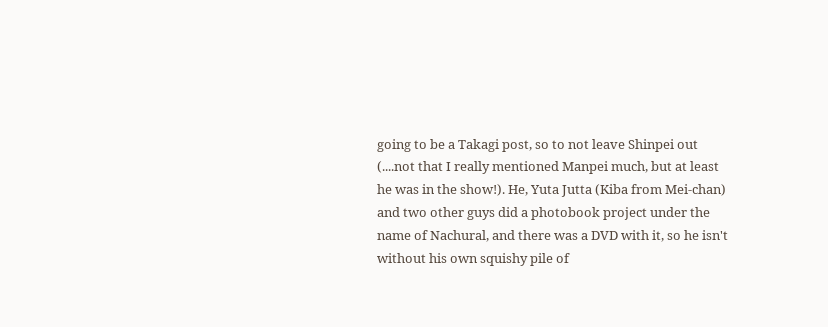going to be a Takagi post, so to not leave Shinpei out (....not that I really mentioned Manpei much, but at least he was in the show!). He, Yuta Jutta (Kiba from Mei-chan) and two other guys did a photobook project under the name of Nachural, and there was a DVD with it, so he isn't without his own squishy pile of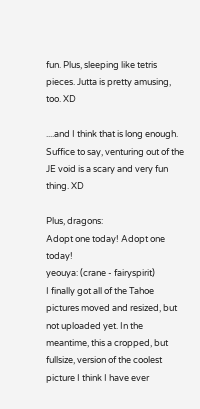fun. Plus, sleeping like tetris pieces. Jutta is pretty amusing, too. XD

....and I think that is long enough. Suffice to say, venturing out of the JE void is a scary and very fun thing. XD

Plus, dragons:
Adopt one today! Adopt one today!
yeouya: (crane - fairyspirit)
I finally got all of the Tahoe pictures moved and resized, but not uploaded yet. In the meantime, this a cropped, but fullsize, version of the coolest picture I think I have ever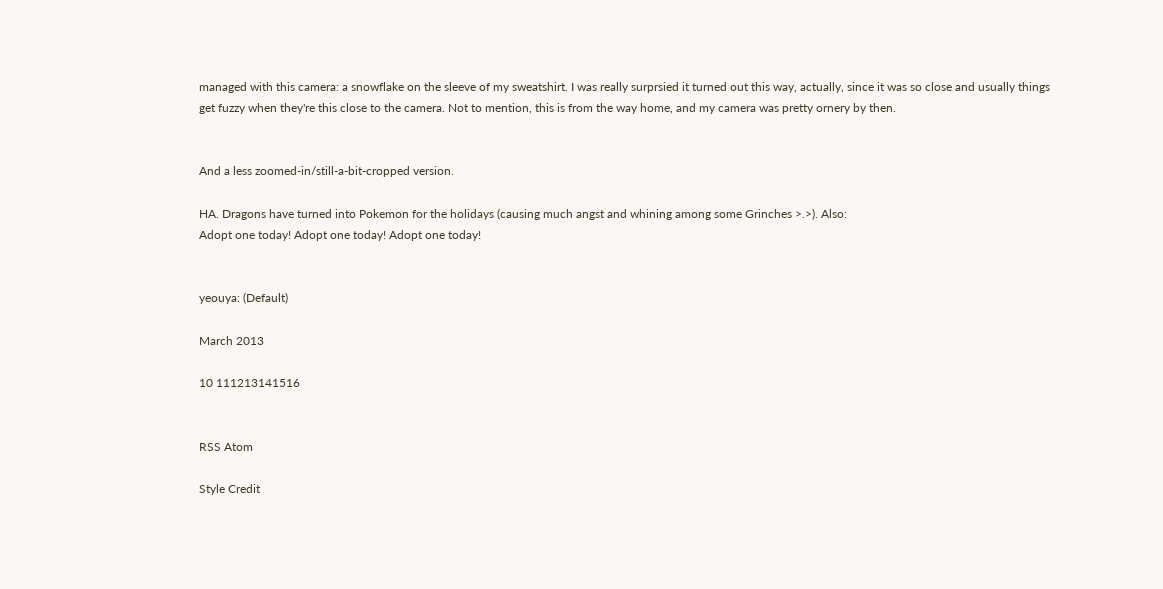managed with this camera: a snowflake on the sleeve of my sweatshirt. I was really surprsied it turned out this way, actually, since it was so close and usually things get fuzzy when they're this close to the camera. Not to mention, this is from the way home, and my camera was pretty ornery by then.


And a less zoomed-in/still-a-bit-cropped version.

HA. Dragons have turned into Pokemon for the holidays (causing much angst and whining among some Grinches >.>). Also:
Adopt one today! Adopt one today! Adopt one today!


yeouya: (Default)

March 2013

10 111213141516


RSS Atom

Style Credit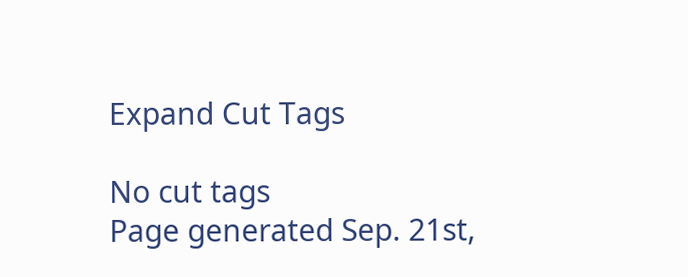Expand Cut Tags

No cut tags
Page generated Sep. 21st,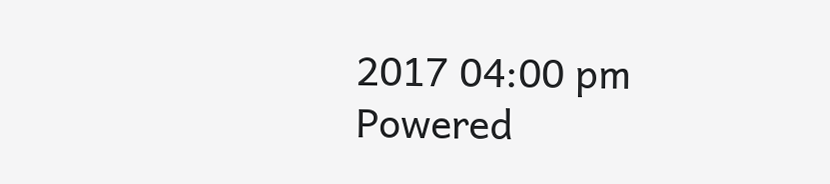2017 04:00 pm
Powered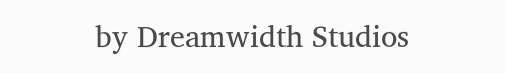by Dreamwidth Studios